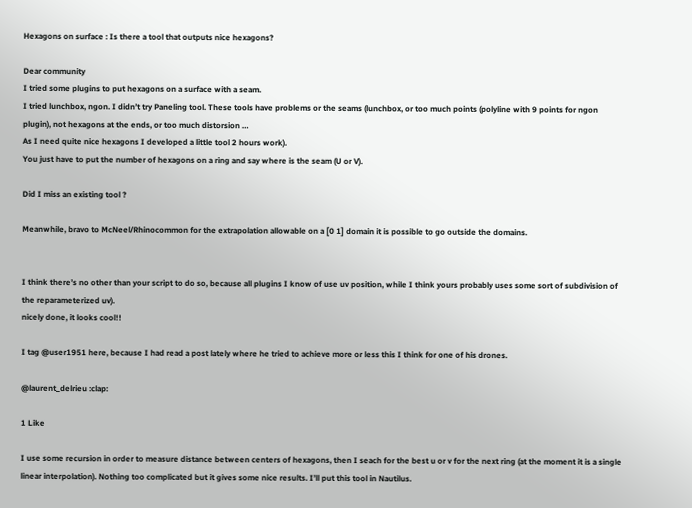Hexagons on surface : Is there a tool that outputs nice hexagons?

Dear community
I tried some plugins to put hexagons on a surface with a seam.
I tried lunchbox, ngon. I didn’t try Paneling tool. These tools have problems or the seams (lunchbox, or too much points (polyline with 9 points for ngon plugin), not hexagons at the ends, or too much distorsion …
As I need quite nice hexagons I developed a little tool 2 hours work).
You just have to put the number of hexagons on a ring and say where is the seam (U or V).

Did I miss an existing tool ?

Meanwhile, bravo to McNeel/Rhinocommon for the extrapolation allowable on a [0 1] domain it is possible to go outside the domains.


I think there’s no other than your script to do so, because all plugins I know of use uv position, while I think yours probably uses some sort of subdivision of the reparameterized uv).
nicely done, it looks cool!!

I tag @user1951 here, because I had read a post lately where he tried to achieve more or less this I think for one of his drones.

@laurent_delrieu :clap:

1 Like

I use some recursion in order to measure distance between centers of hexagons, then I seach for the best u or v for the next ring (at the moment it is a single linear interpolation). Nothing too complicated but it gives some nice results. I’ll put this tool in Nautilus.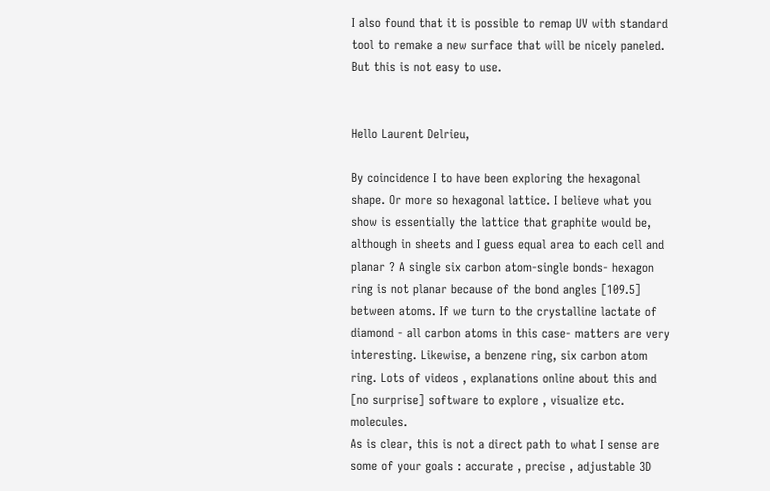I also found that it is possible to remap UV with standard tool to remake a new surface that will be nicely paneled. But this is not easy to use.


Hello Laurent Delrieu,

By coincidence I to have been exploring the hexagonal shape. Or more so hexagonal lattice. I believe what you show is essentially the lattice that graphite would be, although in sheets and I guess equal area to each cell and planar ? A single six carbon atom-single bonds- hexagon ring is not planar because of the bond angles [109.5] between atoms. If we turn to the crystalline lactate of diamond - all carbon atoms in this case- matters are very interesting. Likewise, a benzene ring, six carbon atom ring. Lots of videos , explanations online about this and [no surprise] software to explore , visualize etc. molecules.
As is clear, this is not a direct path to what I sense are some of your goals : accurate , precise , adjustable 3D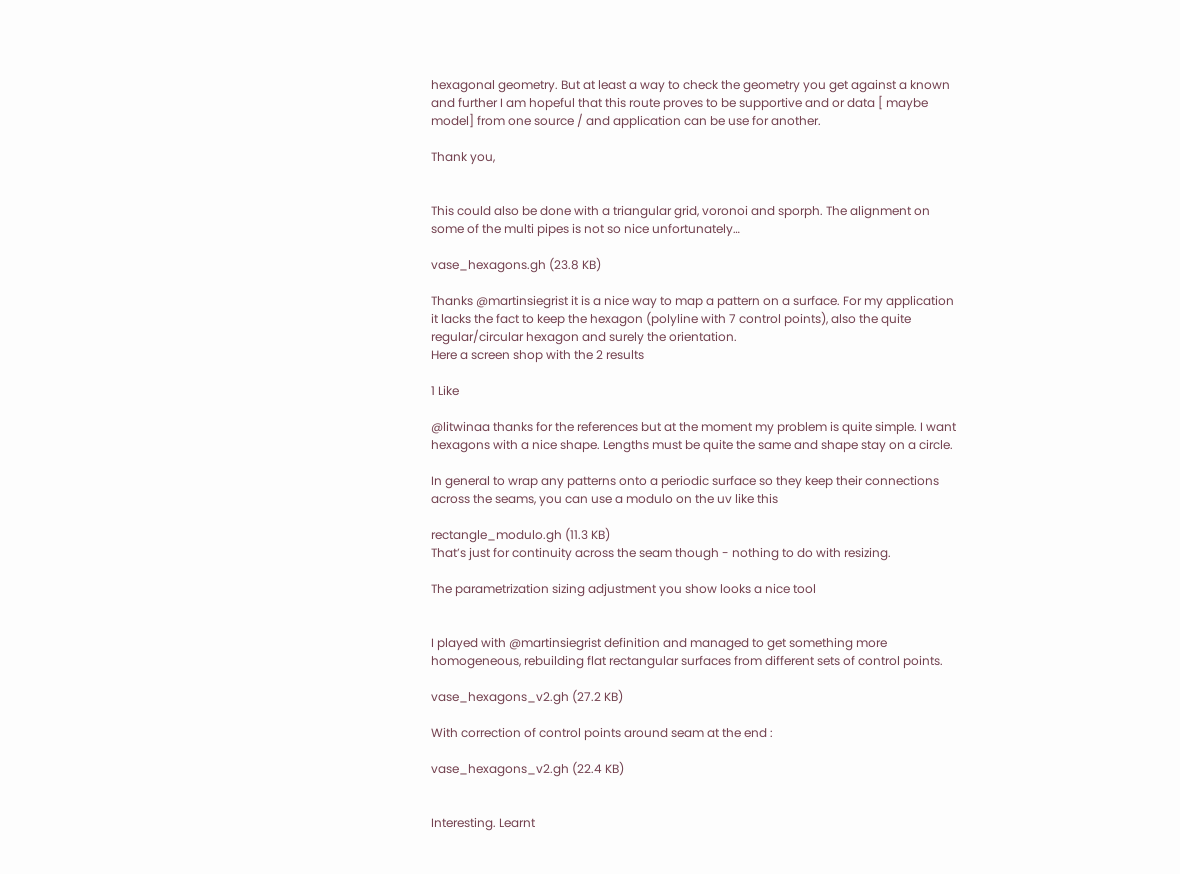hexagonal geometry. But at least a way to check the geometry you get against a known and further I am hopeful that this route proves to be supportive and or data [ maybe model] from one source / and application can be use for another.

Thank you,


This could also be done with a triangular grid, voronoi and sporph. The alignment on some of the multi pipes is not so nice unfortunately…

vase_hexagons.gh (23.8 KB)

Thanks @martinsiegrist it is a nice way to map a pattern on a surface. For my application it lacks the fact to keep the hexagon (polyline with 7 control points), also the quite regular/circular hexagon and surely the orientation.
Here a screen shop with the 2 results

1 Like

@litwinaa thanks for the references but at the moment my problem is quite simple. I want hexagons with a nice shape. Lengths must be quite the same and shape stay on a circle.

In general to wrap any patterns onto a periodic surface so they keep their connections across the seams, you can use a modulo on the uv like this

rectangle_modulo.gh (11.3 KB)
That’s just for continuity across the seam though - nothing to do with resizing.

The parametrization sizing adjustment you show looks a nice tool


I played with @martinsiegrist definition and managed to get something more homogeneous, rebuilding flat rectangular surfaces from different sets of control points.

vase_hexagons_v2.gh (27.2 KB)

With correction of control points around seam at the end :

vase_hexagons_v2.gh (22.4 KB)


Interesting. Learnt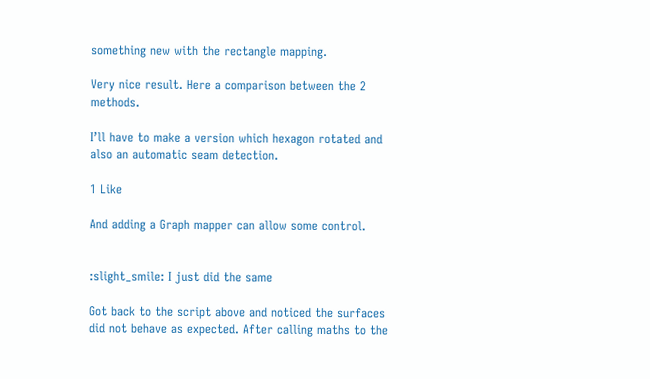something new with the rectangle mapping.

Very nice result. Here a comparison between the 2 methods.

I’ll have to make a version which hexagon rotated and also an automatic seam detection.

1 Like

And adding a Graph mapper can allow some control.


:slight_smile: I just did the same

Got back to the script above and noticed the surfaces did not behave as expected. After calling maths to the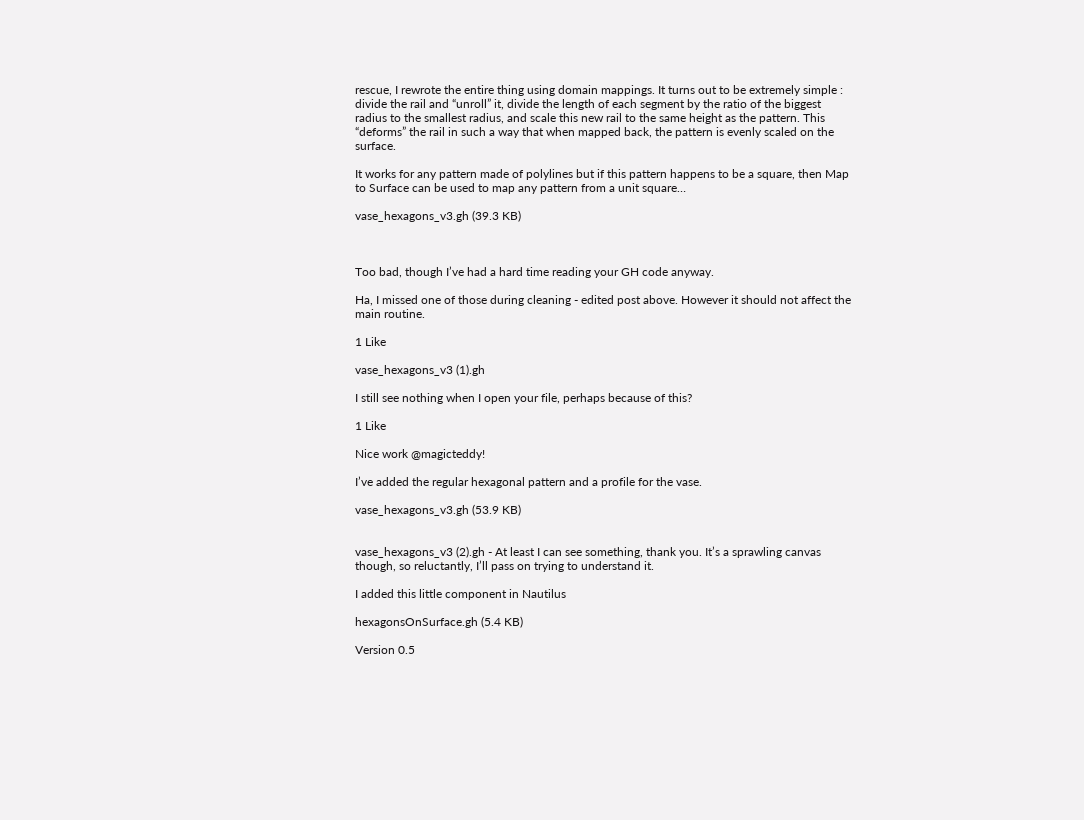rescue, I rewrote the entire thing using domain mappings. It turns out to be extremely simple : divide the rail and “unroll” it, divide the length of each segment by the ratio of the biggest radius to the smallest radius, and scale this new rail to the same height as the pattern. This “deforms” the rail in such a way that when mapped back, the pattern is evenly scaled on the surface.

It works for any pattern made of polylines but if this pattern happens to be a square, then Map to Surface can be used to map any pattern from a unit square…

vase_hexagons_v3.gh (39.3 KB)



Too bad, though I’ve had a hard time reading your GH code anyway.

Ha, I missed one of those during cleaning - edited post above. However it should not affect the main routine.

1 Like

vase_hexagons_v3 (1).gh

I still see nothing when I open your file, perhaps because of this?

1 Like

Nice work @magicteddy!

I’ve added the regular hexagonal pattern and a profile for the vase.

vase_hexagons_v3.gh (53.9 KB)


vase_hexagons_v3 (2).gh - At least I can see something, thank you. It’s a sprawling canvas though, so reluctantly, I’ll pass on trying to understand it.

I added this little component in Nautilus

hexagonsOnSurface.gh (5.4 KB)

Version 0.5